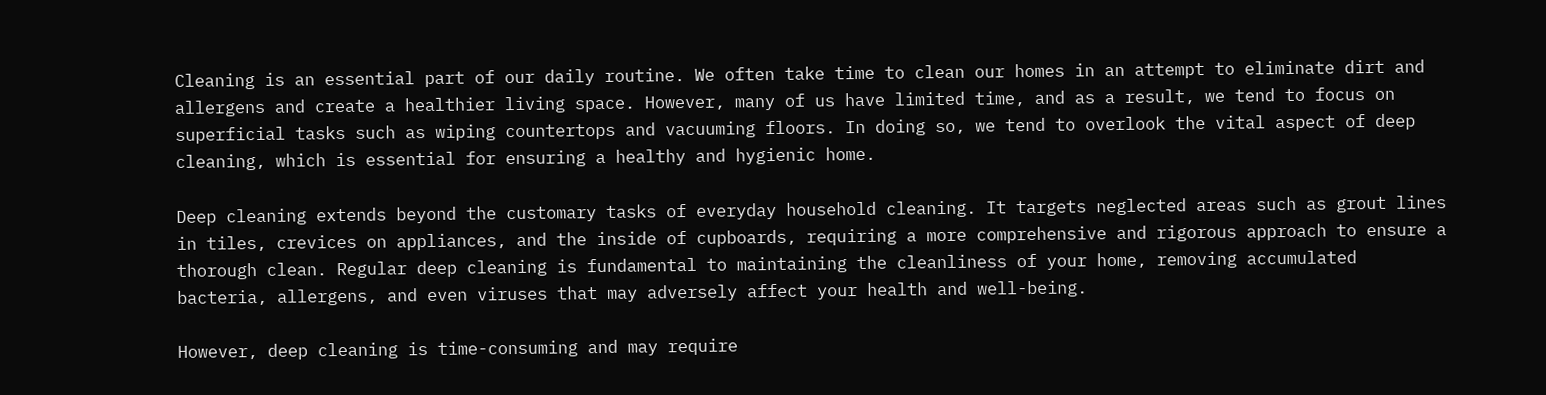Cleaning is an essential part of our daily routine. We often take time to clean our homes in an attempt to eliminate dirt and allergens and create a healthier living space. However, many of us have limited time, and as a result, we tend to focus on superficial tasks such as wiping countertops and vacuuming floors. In doing so, we tend to overlook the vital aspect of deep cleaning, which is essential for ensuring a healthy and hygienic home.

Deep cleaning extends beyond the customary tasks of everyday household cleaning. It targets neglected areas such as grout lines in tiles, crevices on appliances, and the inside of cupboards, requiring a more comprehensive and rigorous approach to ensure a thorough clean. Regular deep cleaning is fundamental to maintaining the cleanliness of your home, removing accumulated bacteria, allergens, and even viruses that may adversely affect your health and well-being.

However, deep cleaning is time-consuming and may require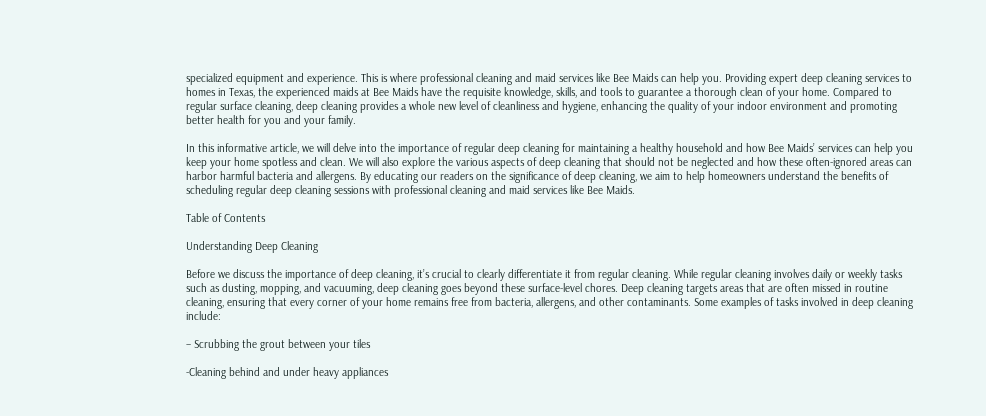specialized equipment and experience. This is where professional cleaning and maid services like Bee Maids can help you. Providing expert deep cleaning services to homes in Texas, the experienced maids at Bee Maids have the requisite knowledge, skills, and tools to guarantee a thorough clean of your home. Compared to regular surface cleaning, deep cleaning provides a whole new level of cleanliness and hygiene, enhancing the quality of your indoor environment and promoting better health for you and your family.

In this informative article, we will delve into the importance of regular deep cleaning for maintaining a healthy household and how Bee Maids’ services can help you keep your home spotless and clean. We will also explore the various aspects of deep cleaning that should not be neglected and how these often-ignored areas can harbor harmful bacteria and allergens. By educating our readers on the significance of deep cleaning, we aim to help homeowners understand the benefits of scheduling regular deep cleaning sessions with professional cleaning and maid services like Bee Maids.

Table of Contents

Understanding Deep Cleaning

Before we discuss the importance of deep cleaning, it’s crucial to clearly differentiate it from regular cleaning. While regular cleaning involves daily or weekly tasks such as dusting, mopping, and vacuuming, deep cleaning goes beyond these surface-level chores. Deep cleaning targets areas that are often missed in routine cleaning, ensuring that every corner of your home remains free from bacteria, allergens, and other contaminants. Some examples of tasks involved in deep cleaning include:

– Scrubbing the grout between your tiles

-Cleaning behind and under heavy appliances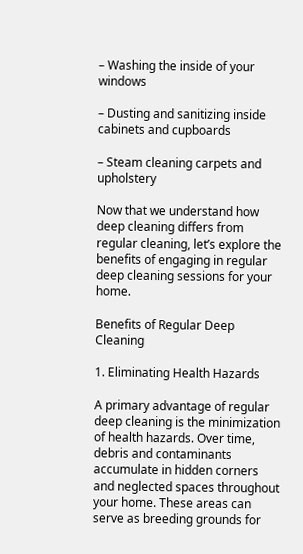– Washing the inside of your windows

– Dusting and sanitizing inside cabinets and cupboards

– Steam cleaning carpets and upholstery

Now that we understand how deep cleaning differs from regular cleaning, let’s explore the benefits of engaging in regular deep cleaning sessions for your home.

Benefits of Regular Deep Cleaning

1. Eliminating Health Hazards

A primary advantage of regular deep cleaning is the minimization of health hazards. Over time, debris and contaminants accumulate in hidden corners and neglected spaces throughout your home. These areas can serve as breeding grounds for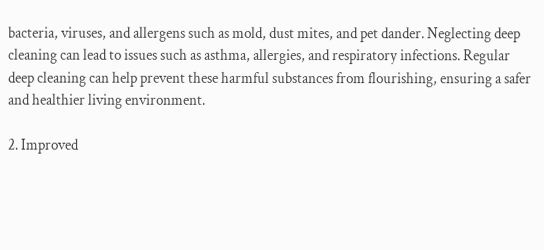bacteria, viruses, and allergens such as mold, dust mites, and pet dander. Neglecting deep cleaning can lead to issues such as asthma, allergies, and respiratory infections. Regular deep cleaning can help prevent these harmful substances from flourishing, ensuring a safer and healthier living environment.

2. Improved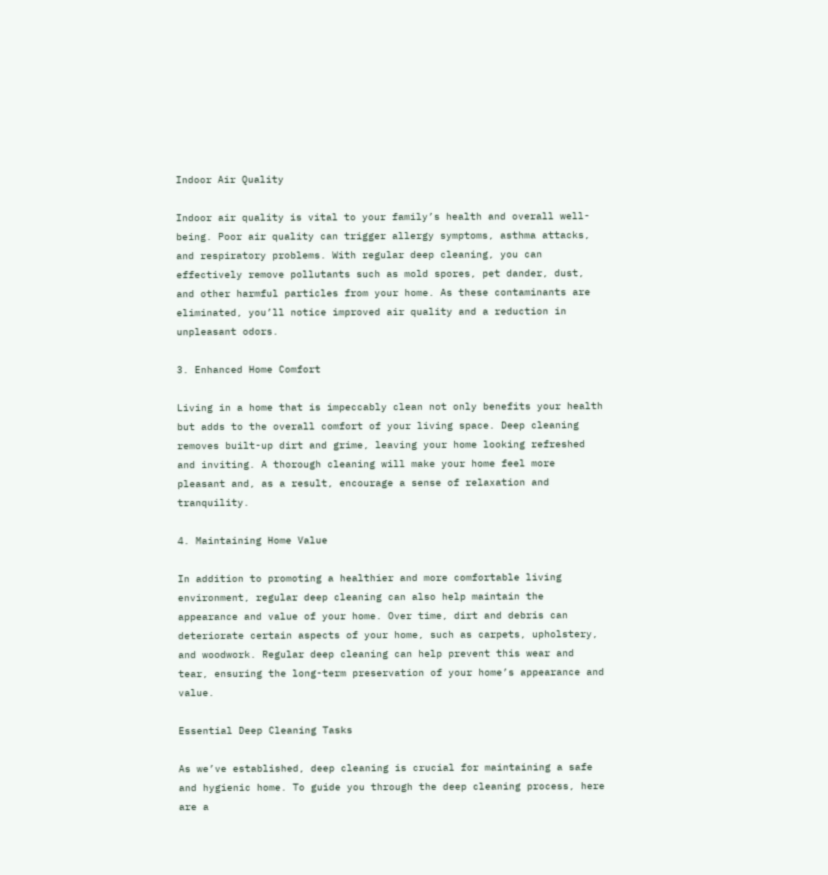Indoor Air Quality

Indoor air quality is vital to your family’s health and overall well-being. Poor air quality can trigger allergy symptoms, asthma attacks, and respiratory problems. With regular deep cleaning, you can effectively remove pollutants such as mold spores, pet dander, dust, and other harmful particles from your home. As these contaminants are eliminated, you’ll notice improved air quality and a reduction in unpleasant odors.

3. Enhanced Home Comfort

Living in a home that is impeccably clean not only benefits your health but adds to the overall comfort of your living space. Deep cleaning removes built-up dirt and grime, leaving your home looking refreshed and inviting. A thorough cleaning will make your home feel more pleasant and, as a result, encourage a sense of relaxation and tranquility.

4. Maintaining Home Value

In addition to promoting a healthier and more comfortable living environment, regular deep cleaning can also help maintain the appearance and value of your home. Over time, dirt and debris can deteriorate certain aspects of your home, such as carpets, upholstery, and woodwork. Regular deep cleaning can help prevent this wear and tear, ensuring the long-term preservation of your home’s appearance and value.

Essential Deep Cleaning Tasks

As we’ve established, deep cleaning is crucial for maintaining a safe and hygienic home. To guide you through the deep cleaning process, here are a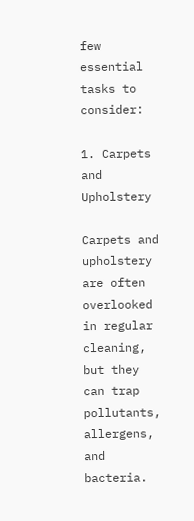few essential tasks to consider:

1. Carpets and Upholstery

Carpets and upholstery are often overlooked in regular cleaning, but they can trap pollutants, allergens, and bacteria.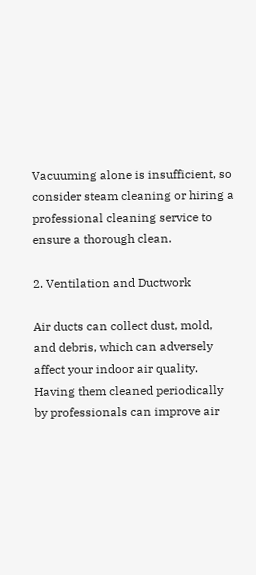Vacuuming alone is insufficient, so consider steam cleaning or hiring a professional cleaning service to ensure a thorough clean.

2. Ventilation and Ductwork

Air ducts can collect dust, mold, and debris, which can adversely affect your indoor air quality. Having them cleaned periodically by professionals can improve air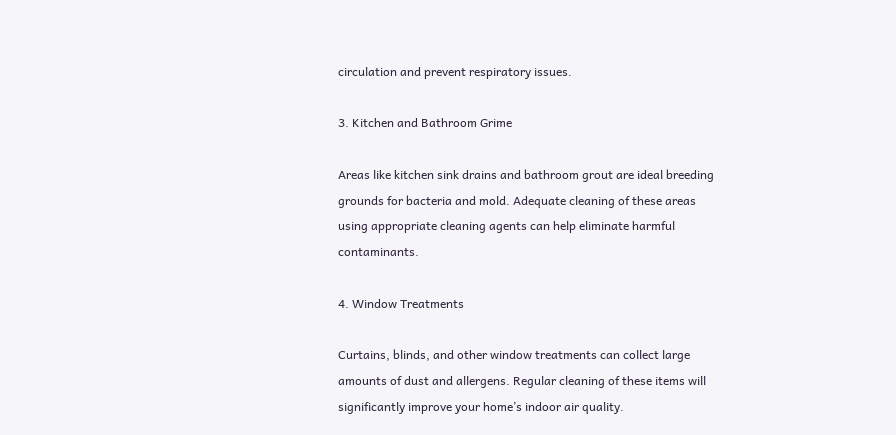circulation and prevent respiratory issues.

3. Kitchen and Bathroom Grime

Areas like kitchen sink drains and bathroom grout are ideal breeding grounds for bacteria and mold. Adequate cleaning of these areas using appropriate cleaning agents can help eliminate harmful contaminants.

4. Window Treatments

Curtains, blinds, and other window treatments can collect large amounts of dust and allergens. Regular cleaning of these items will significantly improve your home’s indoor air quality.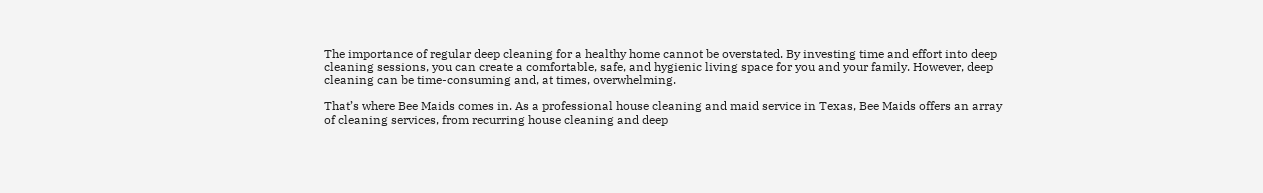The importance of regular deep cleaning for a healthy home cannot be overstated. By investing time and effort into deep cleaning sessions, you can create a comfortable, safe, and hygienic living space for you and your family. However, deep cleaning can be time-consuming and, at times, overwhelming.

That’s where Bee Maids comes in. As a professional house cleaning and maid service in Texas, Bee Maids offers an array of cleaning services, from recurring house cleaning and deep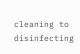cleaning to disinfecting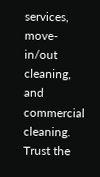services, move-in/out cleaning, and commercial cleaning. Trust the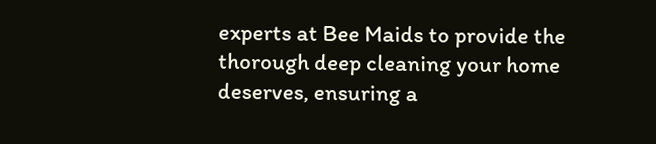experts at Bee Maids to provide the thorough deep cleaning your home deserves, ensuring a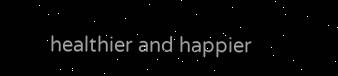healthier and happier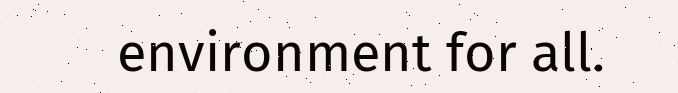environment for all.